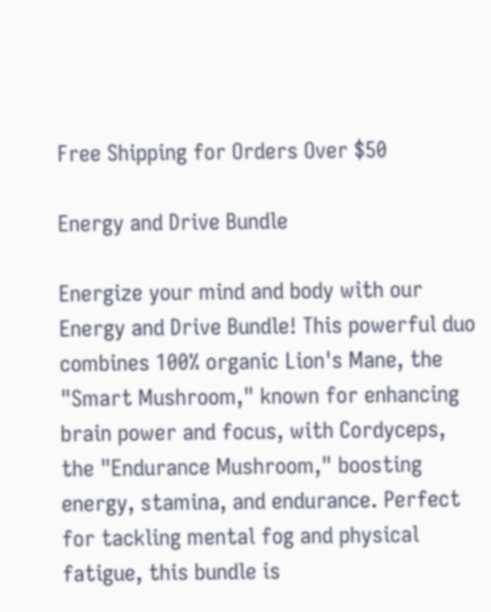Free Shipping for Orders Over $50

Energy and Drive Bundle

Energize your mind and body with our Energy and Drive Bundle! This powerful duo combines 100% organic Lion's Mane, the "Smart Mushroom," known for enhancing brain power and focus, with Cordyceps, the "Endurance Mushroom," boosting energy, stamina, and endurance. Perfect for tackling mental fog and physical fatigue, this bundle is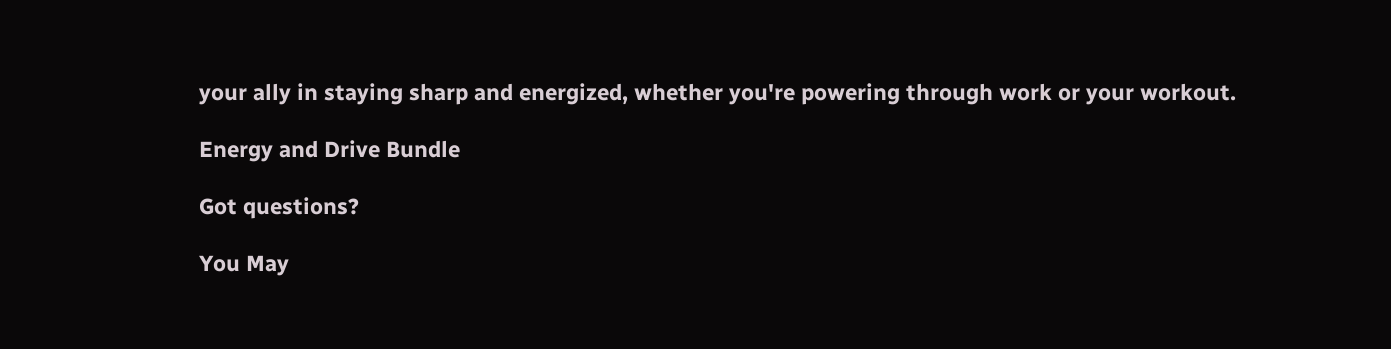your ally in staying sharp and energized, whether you're powering through work or your workout.

Energy and Drive Bundle

Got questions?

You May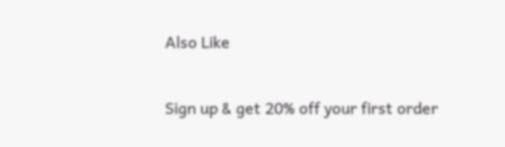Also Like

Sign up & get 20% off your first order